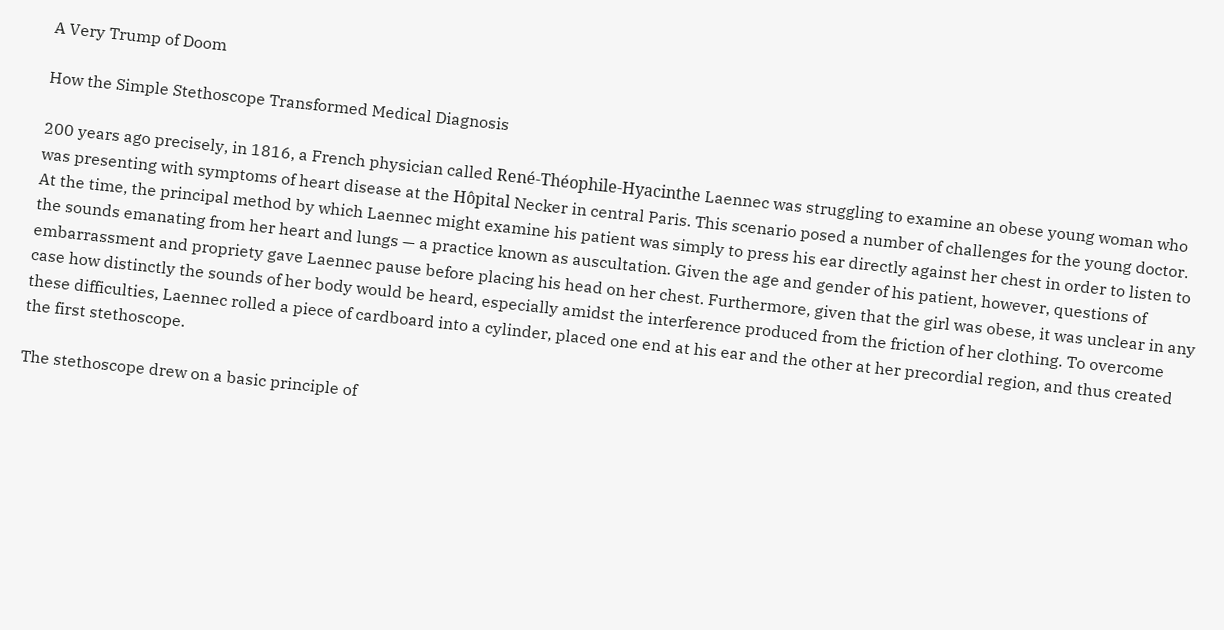A Very Trump of Doom

How the Simple Stethoscope Transformed Medical Diagnosis

200 years ago precisely, in 1816, a French physician called René-Théophile-Hyacinthe Laennec was struggling to examine an obese young woman who was presenting with symptoms of heart disease at the Hôpital Necker in central Paris. This scenario posed a number of challenges for the young doctor. At the time, the principal method by which Laennec might examine his patient was simply to press his ear directly against her chest in order to listen to the sounds emanating from her heart and lungs — a practice known as auscultation. Given the age and gender of his patient, however, questions of embarrassment and propriety gave Laennec pause before placing his head on her chest. Furthermore, given that the girl was obese, it was unclear in any case how distinctly the sounds of her body would be heard, especially amidst the interference produced from the friction of her clothing. To overcome these difficulties, Laennec rolled a piece of cardboard into a cylinder, placed one end at his ear and the other at her precordial region, and thus created the first stethoscope.

The stethoscope drew on a basic principle of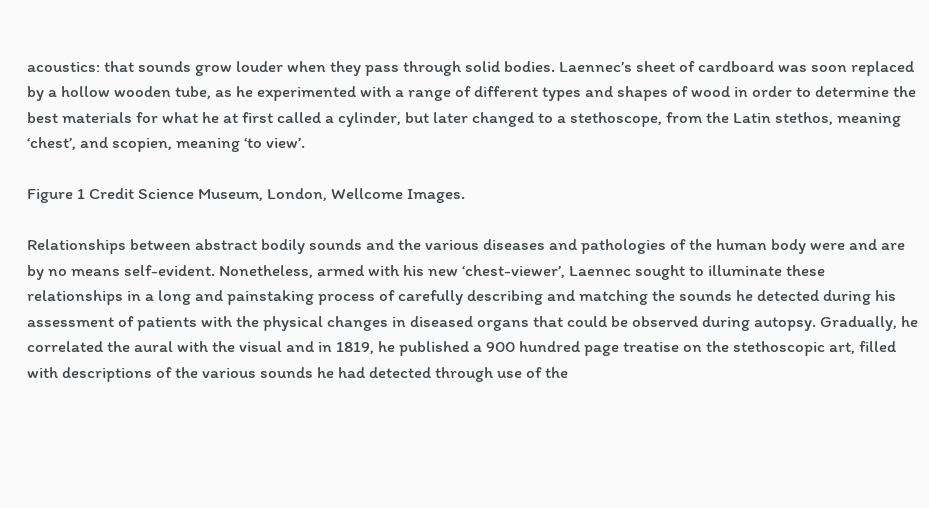acoustics: that sounds grow louder when they pass through solid bodies. Laennec’s sheet of cardboard was soon replaced by a hollow wooden tube, as he experimented with a range of different types and shapes of wood in order to determine the best materials for what he at first called a cylinder, but later changed to a stethoscope, from the Latin stethos, meaning ‘chest’, and scopien, meaning ‘to view’.

Figure 1 Credit Science Museum, London, Wellcome Images.

Relationships between abstract bodily sounds and the various diseases and pathologies of the human body were and are by no means self-evident. Nonetheless, armed with his new ‘chest-viewer’, Laennec sought to illuminate these relationships in a long and painstaking process of carefully describing and matching the sounds he detected during his assessment of patients with the physical changes in diseased organs that could be observed during autopsy. Gradually, he correlated the aural with the visual and in 1819, he published a 900 hundred page treatise on the stethoscopic art, filled with descriptions of the various sounds he had detected through use of the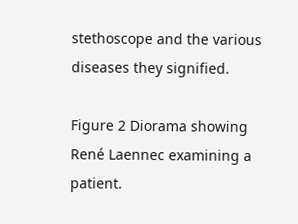stethoscope and the various diseases they signified.

Figure 2 Diorama showing René Laennec examining a patient.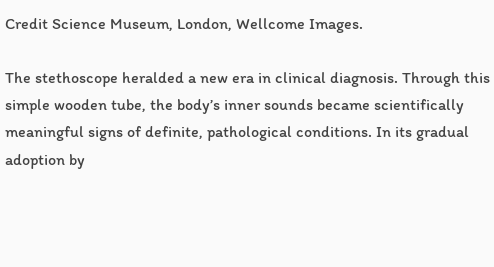Credit Science Museum, London, Wellcome Images.

The stethoscope heralded a new era in clinical diagnosis. Through this simple wooden tube, the body’s inner sounds became scientifically meaningful signs of definite, pathological conditions. In its gradual adoption by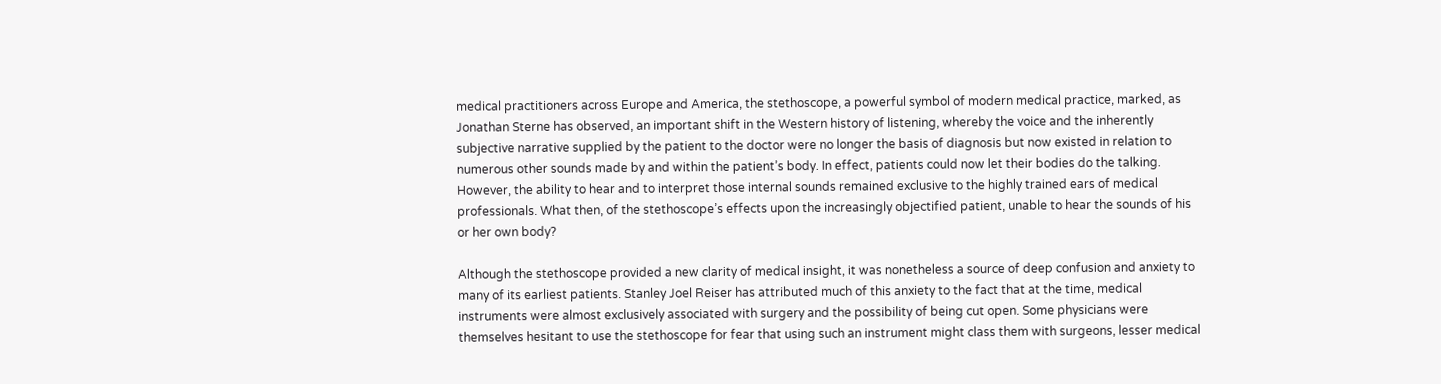medical practitioners across Europe and America, the stethoscope, a powerful symbol of modern medical practice, marked, as Jonathan Sterne has observed, an important shift in the Western history of listening, whereby the voice and the inherently subjective narrative supplied by the patient to the doctor were no longer the basis of diagnosis but now existed in relation to numerous other sounds made by and within the patient’s body. In effect, patients could now let their bodies do the talking. However, the ability to hear and to interpret those internal sounds remained exclusive to the highly trained ears of medical professionals. What then, of the stethoscope’s effects upon the increasingly objectified patient, unable to hear the sounds of his or her own body?

Although the stethoscope provided a new clarity of medical insight, it was nonetheless a source of deep confusion and anxiety to many of its earliest patients. Stanley Joel Reiser has attributed much of this anxiety to the fact that at the time, medical instruments were almost exclusively associated with surgery and the possibility of being cut open. Some physicians were themselves hesitant to use the stethoscope for fear that using such an instrument might class them with surgeons, lesser medical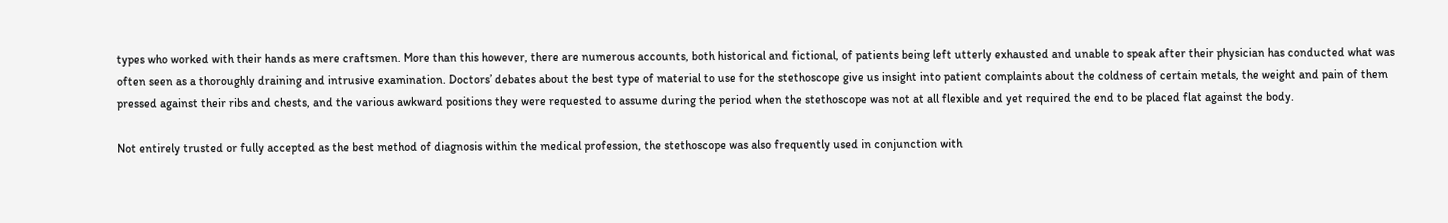types who worked with their hands as mere craftsmen. More than this however, there are numerous accounts, both historical and fictional, of patients being left utterly exhausted and unable to speak after their physician has conducted what was often seen as a thoroughly draining and intrusive examination. Doctors’ debates about the best type of material to use for the stethoscope give us insight into patient complaints about the coldness of certain metals, the weight and pain of them pressed against their ribs and chests, and the various awkward positions they were requested to assume during the period when the stethoscope was not at all flexible and yet required the end to be placed flat against the body.

Not entirely trusted or fully accepted as the best method of diagnosis within the medical profession, the stethoscope was also frequently used in conjunction with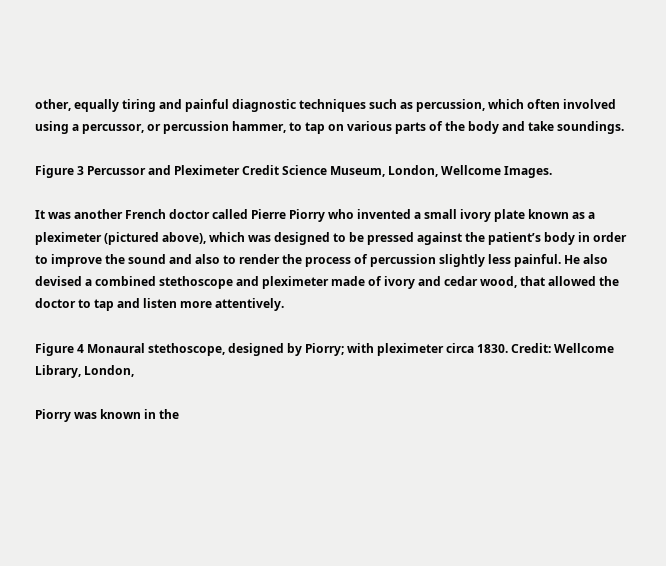other, equally tiring and painful diagnostic techniques such as percussion, which often involved using a percussor, or percussion hammer, to tap on various parts of the body and take soundings.

Figure 3 Percussor and Pleximeter Credit Science Museum, London, Wellcome Images.

It was another French doctor called Pierre Piorry who invented a small ivory plate known as a pleximeter (pictured above), which was designed to be pressed against the patient’s body in order to improve the sound and also to render the process of percussion slightly less painful. He also devised a combined stethoscope and pleximeter made of ivory and cedar wood, that allowed the doctor to tap and listen more attentively.

Figure 4 Monaural stethoscope, designed by Piorry; with pleximeter circa 1830. Credit: Wellcome Library, London,

Piorry was known in the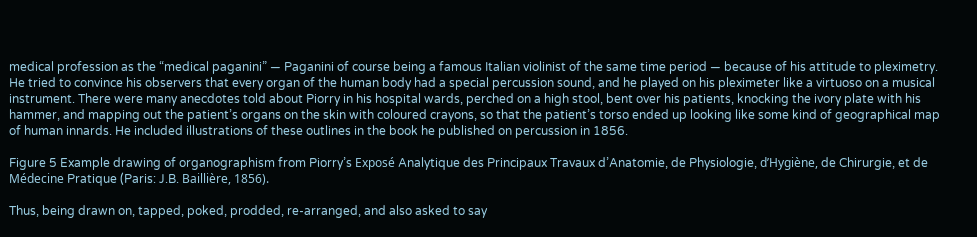medical profession as the “medical paganini” — Paganini of course being a famous Italian violinist of the same time period — because of his attitude to pleximetry. He tried to convince his observers that every organ of the human body had a special percussion sound, and he played on his pleximeter like a virtuoso on a musical instrument. There were many anecdotes told about Piorry in his hospital wards, perched on a high stool, bent over his patients, knocking the ivory plate with his hammer, and mapping out the patient’s organs on the skin with coloured crayons, so that the patient’s torso ended up looking like some kind of geographical map of human innards. He included illustrations of these outlines in the book he published on percussion in 1856.

Figure 5 Example drawing of organographism from Piorry’s Exposé Analytique des Principaux Travaux d’Anatomie, de Physiologie, d’Hygiène, de Chirurgie, et de Médecine Pratique (Paris: J.B. Baillière, 1856).

Thus, being drawn on, tapped, poked, prodded, re-arranged, and also asked to say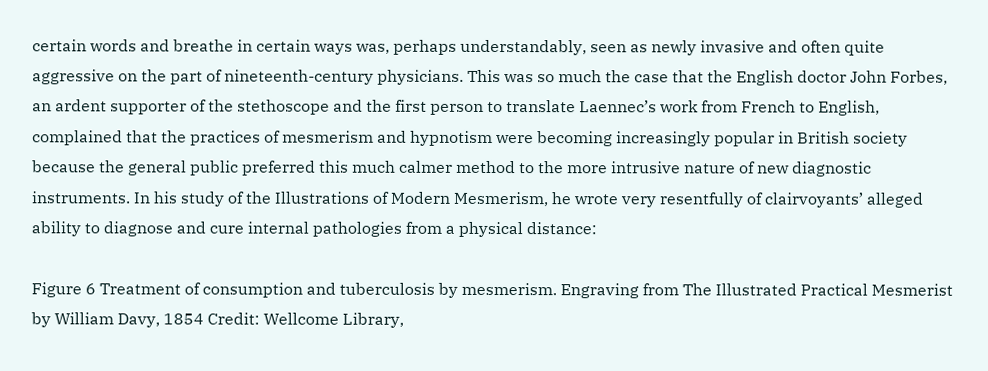certain words and breathe in certain ways was, perhaps understandably, seen as newly invasive and often quite aggressive on the part of nineteenth-century physicians. This was so much the case that the English doctor John Forbes, an ardent supporter of the stethoscope and the first person to translate Laennec’s work from French to English, complained that the practices of mesmerism and hypnotism were becoming increasingly popular in British society because the general public preferred this much calmer method to the more intrusive nature of new diagnostic instruments. In his study of the Illustrations of Modern Mesmerism, he wrote very resentfully of clairvoyants’ alleged ability to diagnose and cure internal pathologies from a physical distance:

Figure 6 Treatment of consumption and tuberculosis by mesmerism. Engraving from The Illustrated Practical Mesmerist by William Davy, 1854 Credit: Wellcome Library,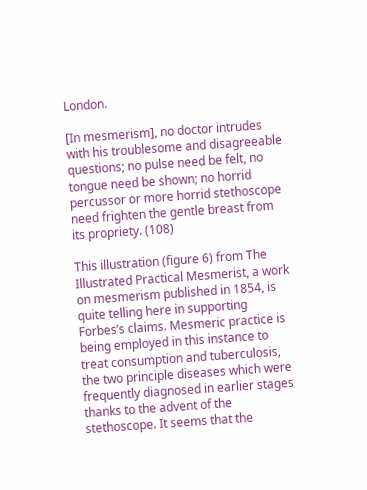London.

[In mesmerism], no doctor intrudes with his troublesome and disagreeable questions; no pulse need be felt, no tongue need be shown; no horrid percussor or more horrid stethoscope need frighten the gentle breast from its propriety. (108)

This illustration (figure 6) from The Illustrated Practical Mesmerist, a work on mesmerism published in 1854, is quite telling here in supporting Forbes’s claims. Mesmeric practice is being employed in this instance to treat consumption and tuberculosis, the two principle diseases which were frequently diagnosed in earlier stages thanks to the advent of the stethoscope. It seems that the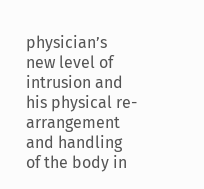physician’s new level of intrusion and his physical re-arrangement and handling of the body in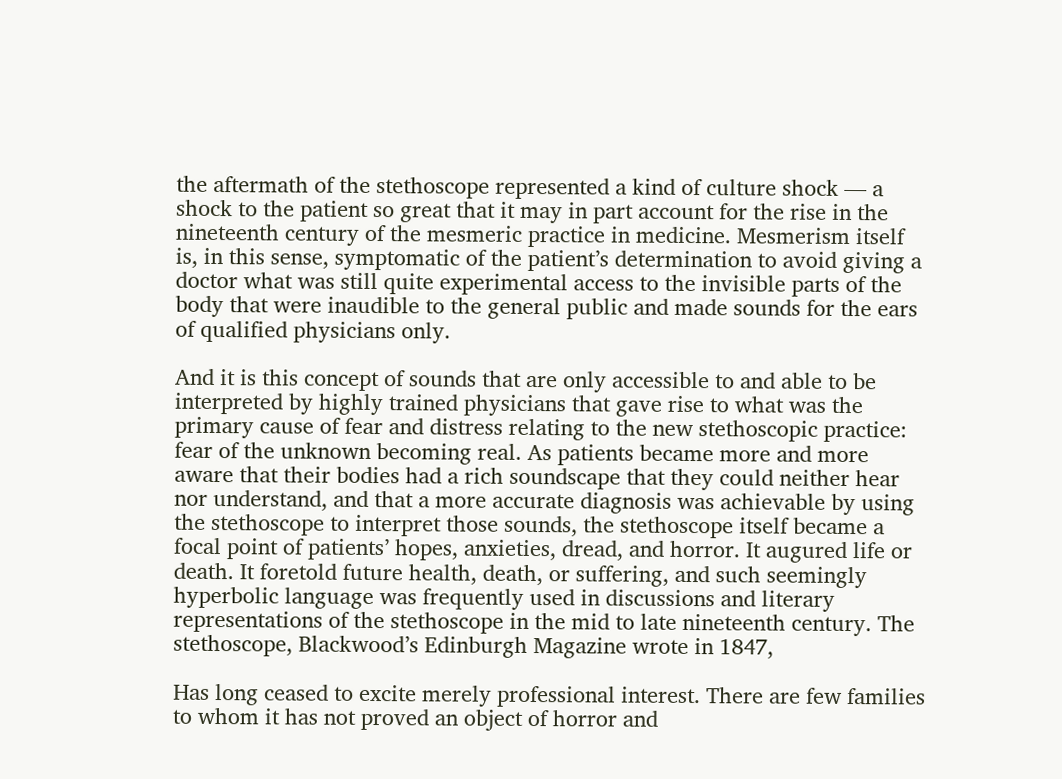the aftermath of the stethoscope represented a kind of culture shock — a shock to the patient so great that it may in part account for the rise in the nineteenth century of the mesmeric practice in medicine. Mesmerism itself is, in this sense, symptomatic of the patient’s determination to avoid giving a doctor what was still quite experimental access to the invisible parts of the body that were inaudible to the general public and made sounds for the ears of qualified physicians only.

And it is this concept of sounds that are only accessible to and able to be interpreted by highly trained physicians that gave rise to what was the primary cause of fear and distress relating to the new stethoscopic practice: fear of the unknown becoming real. As patients became more and more aware that their bodies had a rich soundscape that they could neither hear nor understand, and that a more accurate diagnosis was achievable by using the stethoscope to interpret those sounds, the stethoscope itself became a focal point of patients’ hopes, anxieties, dread, and horror. It augured life or death. It foretold future health, death, or suffering, and such seemingly hyperbolic language was frequently used in discussions and literary representations of the stethoscope in the mid to late nineteenth century. The stethoscope, Blackwood’s Edinburgh Magazine wrote in 1847,

Has long ceased to excite merely professional interest. There are few families to whom it has not proved an object of horror and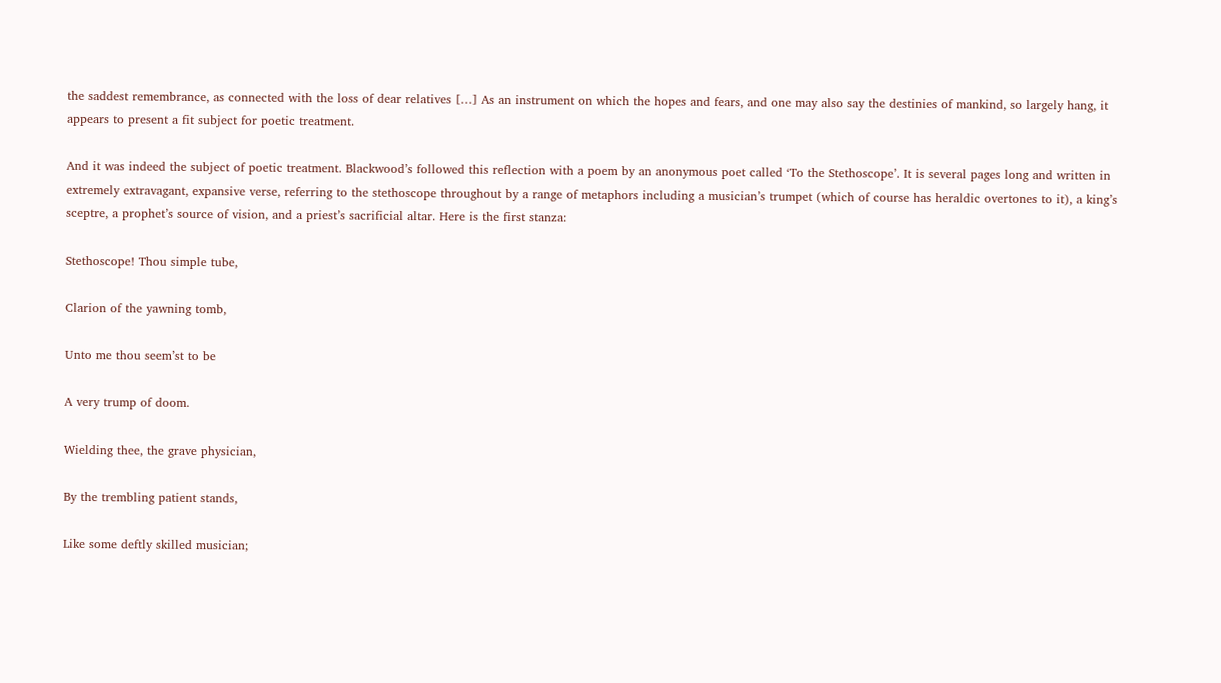the saddest remembrance, as connected with the loss of dear relatives […] As an instrument on which the hopes and fears, and one may also say the destinies of mankind, so largely hang, it appears to present a fit subject for poetic treatment.

And it was indeed the subject of poetic treatment. Blackwood’s followed this reflection with a poem by an anonymous poet called ‘To the Stethoscope’. It is several pages long and written in extremely extravagant, expansive verse, referring to the stethoscope throughout by a range of metaphors including a musician’s trumpet (which of course has heraldic overtones to it), a king’s sceptre, a prophet’s source of vision, and a priest’s sacrificial altar. Here is the first stanza:

Stethoscope! Thou simple tube,

Clarion of the yawning tomb,

Unto me thou seem’st to be

A very trump of doom.

Wielding thee, the grave physician,

By the trembling patient stands,

Like some deftly skilled musician;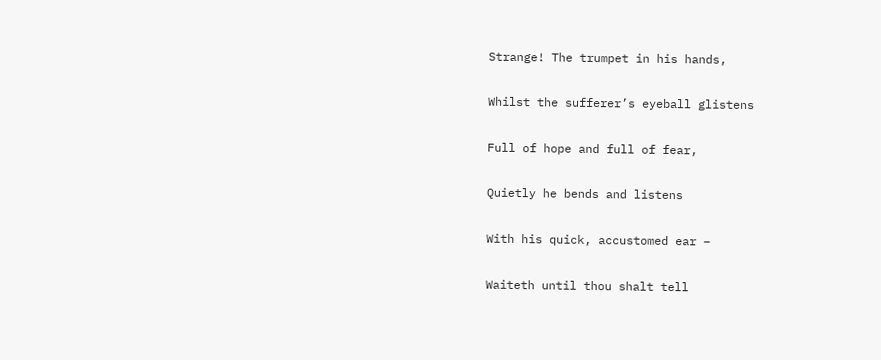Strange! The trumpet in his hands,

Whilst the sufferer’s eyeball glistens

Full of hope and full of fear,

Quietly he bends and listens

With his quick, accustomed ear –

Waiteth until thou shalt tell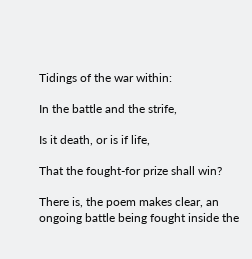Tidings of the war within:

In the battle and the strife,

Is it death, or is if life,

That the fought-for prize shall win?

There is, the poem makes clear, an ongoing battle being fought inside the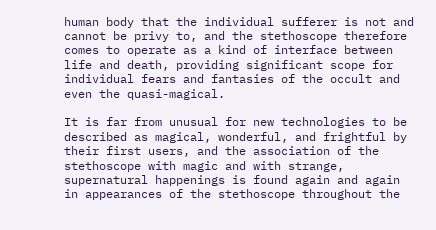human body that the individual sufferer is not and cannot be privy to, and the stethoscope therefore comes to operate as a kind of interface between life and death, providing significant scope for individual fears and fantasies of the occult and even the quasi-magical.

It is far from unusual for new technologies to be described as magical, wonderful, and frightful by their first users, and the association of the stethoscope with magic and with strange, supernatural happenings is found again and again in appearances of the stethoscope throughout the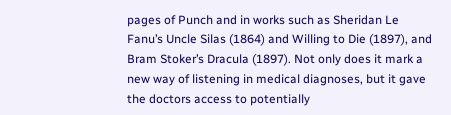pages of Punch and in works such as Sheridan Le Fanu’s Uncle Silas (1864) and Willing to Die (1897), and Bram Stoker’s Dracula (1897). Not only does it mark a new way of listening in medical diagnoses, but it gave the doctors access to potentially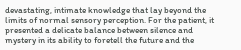devastating, intimate knowledge that lay beyond the limits of normal sensory perception. For the patient, it presented a delicate balance between silence and mystery in its ability to foretell the future and the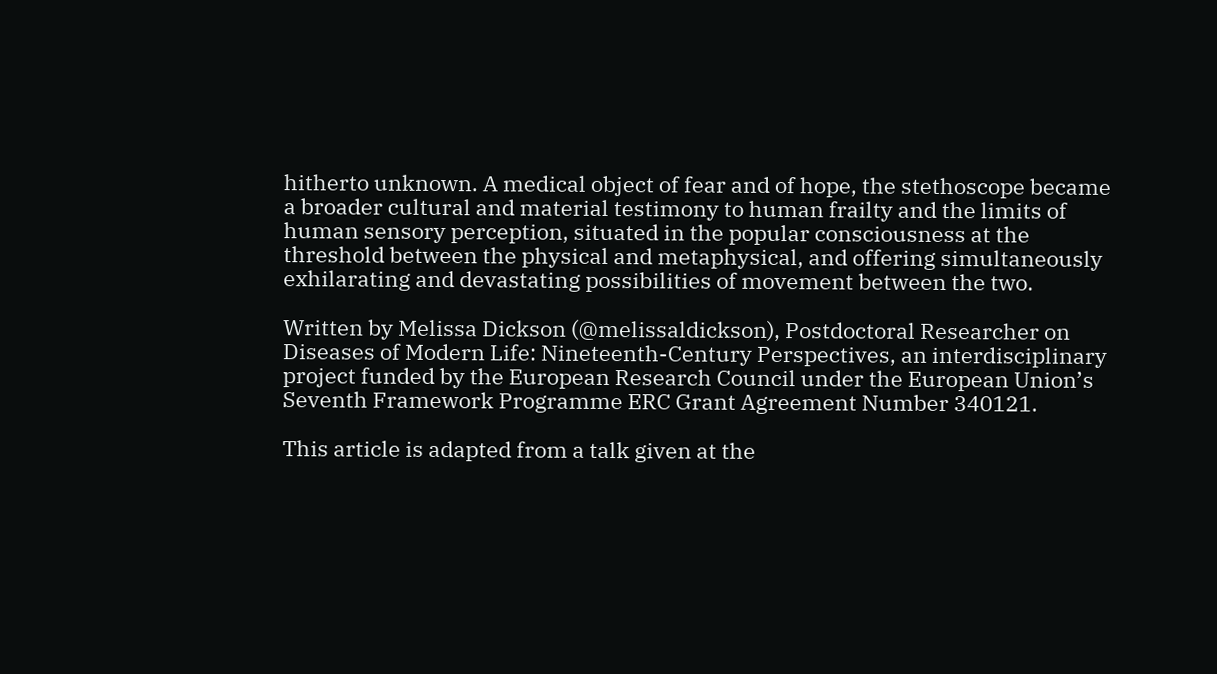hitherto unknown. A medical object of fear and of hope, the stethoscope became a broader cultural and material testimony to human frailty and the limits of human sensory perception, situated in the popular consciousness at the threshold between the physical and metaphysical, and offering simultaneously exhilarating and devastating possibilities of movement between the two.

Written by Melissa Dickson (@melissaldickson), Postdoctoral Researcher on Diseases of Modern Life: Nineteenth-Century Perspectives, an interdisciplinary project funded by the European Research Council under the European Union’s Seventh Framework Programme ERC Grant Agreement Number 340121.

This article is adapted from a talk given at the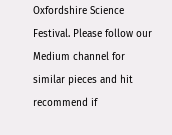Oxfordshire Science Festival. Please follow our Medium channel for similar pieces and hit recommend if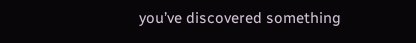you’ve discovered something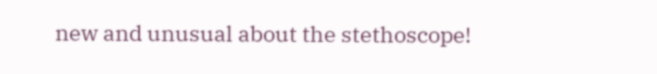new and unusual about the stethoscope!